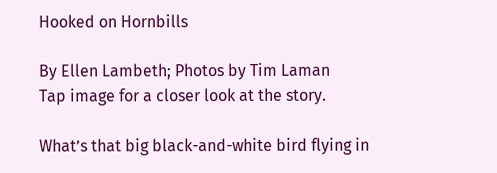Hooked on Hornbills

By Ellen Lambeth; Photos by Tim Laman
Tap image for a closer look at the story.

What’s that big black-and-white bird flying in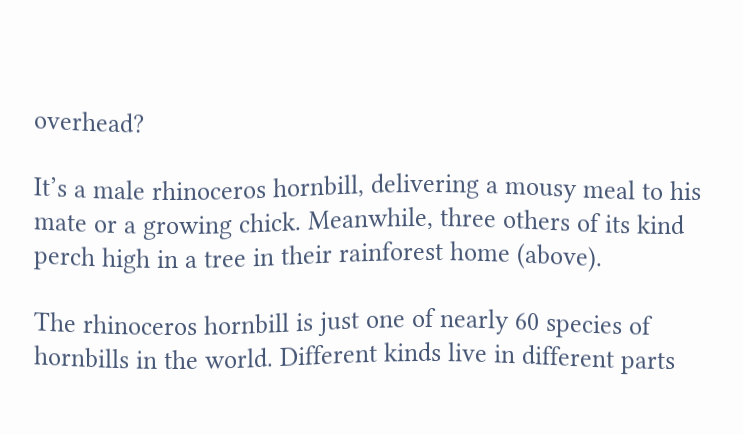overhead?

It’s a male rhinoceros hornbill, delivering a mousy meal to his mate or a growing chick. Meanwhile, three others of its kind perch high in a tree in their rainforest home (above).

The rhinoceros hornbill is just one of nearly 60 species of hornbills in the world. Different kinds live in different parts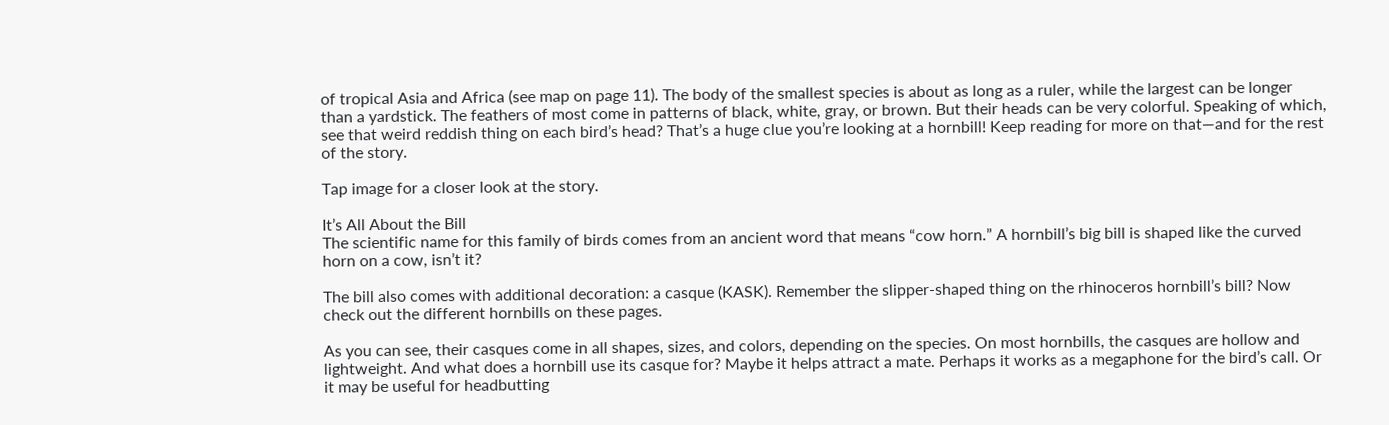of tropical Asia and Africa (see map on page 11). The body of the smallest species is about as long as a ruler, while the largest can be longer than a yardstick. The feathers of most come in patterns of black, white, gray, or brown. But their heads can be very colorful. Speaking of which, see that weird reddish thing on each bird’s head? That’s a huge clue you’re looking at a hornbill! Keep reading for more on that—and for the rest of the story.

Tap image for a closer look at the story.

It’s All About the Bill
The scientific name for this family of birds comes from an ancient word that means “cow horn.” A hornbill’s big bill is shaped like the curved horn on a cow, isn’t it?

The bill also comes with additional decoration: a casque (KASK). Remember the slipper-shaped thing on the rhinoceros hornbill’s bill? Now check out the different hornbills on these pages.

As you can see, their casques come in all shapes, sizes, and colors, depending on the species. On most hornbills, the casques are hollow and lightweight. And what does a hornbill use its casque for? Maybe it helps attract a mate. Perhaps it works as a megaphone for the bird’s call. Or it may be useful for headbutting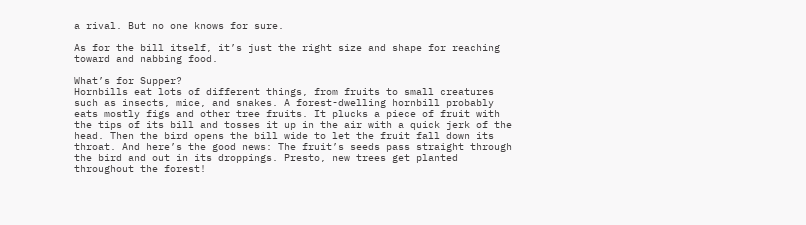a rival. But no one knows for sure.

As for the bill itself, it’s just the right size and shape for reaching toward and nabbing food.

What’s for Supper?
Hornbills eat lots of different things, from fruits to small creatures such as insects, mice, and snakes. A forest-dwelling hornbill probably eats mostly figs and other tree fruits. It plucks a piece of fruit with the tips of its bill and tosses it up in the air with a quick jerk of the head. Then the bird opens the bill wide to let the fruit fall down its throat. And here’s the good news: The fruit’s seeds pass straight through the bird and out in its droppings. Presto, new trees get planted throughout the forest!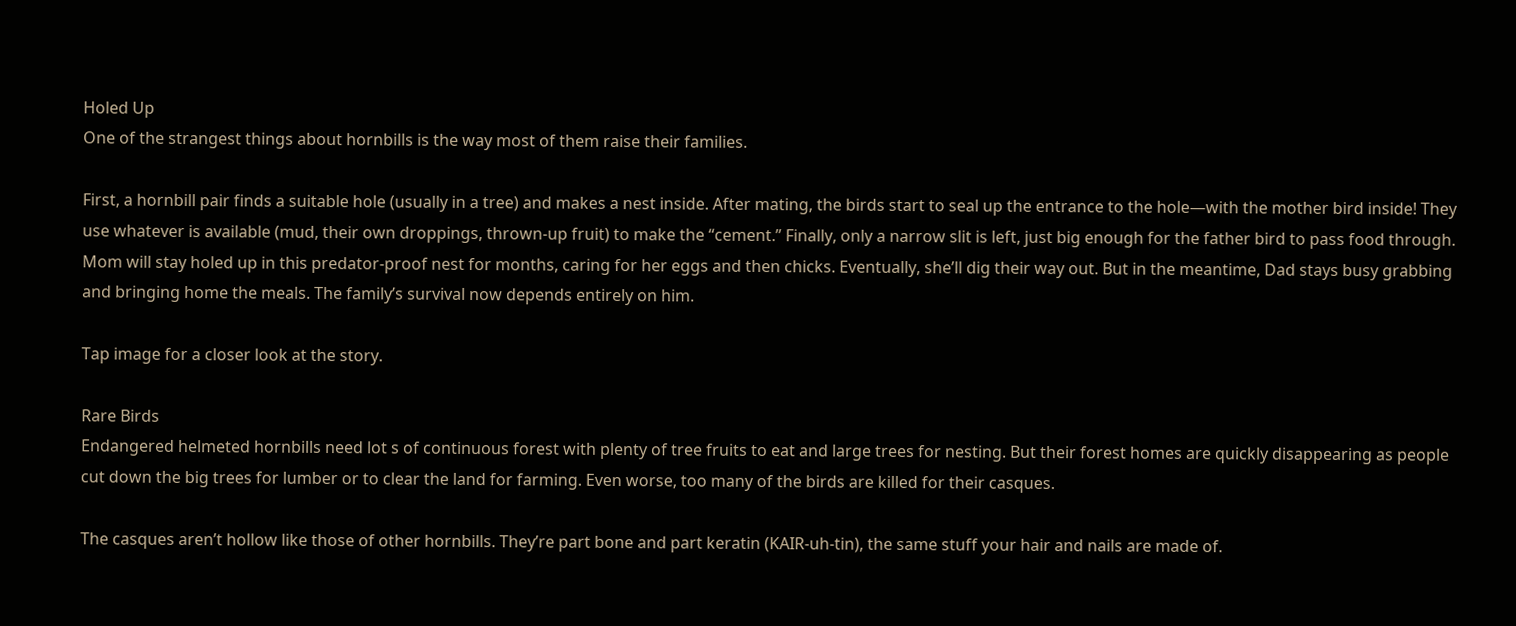Holed Up
One of the strangest things about hornbills is the way most of them raise their families.

First, a hornbill pair finds a suitable hole (usually in a tree) and makes a nest inside. After mating, the birds start to seal up the entrance to the hole—with the mother bird inside! They use whatever is available (mud, their own droppings, thrown-up fruit) to make the “cement.” Finally, only a narrow slit is left, just big enough for the father bird to pass food through. Mom will stay holed up in this predator-proof nest for months, caring for her eggs and then chicks. Eventually, she’ll dig their way out. But in the meantime, Dad stays busy grabbing and bringing home the meals. The family’s survival now depends entirely on him.

Tap image for a closer look at the story.

Rare Birds
Endangered helmeted hornbills need lot s of continuous forest with plenty of tree fruits to eat and large trees for nesting. But their forest homes are quickly disappearing as people cut down the big trees for lumber or to clear the land for farming. Even worse, too many of the birds are killed for their casques.

The casques aren’t hollow like those of other hornbills. They’re part bone and part keratin (KAIR-uh-tin), the same stuff your hair and nails are made of.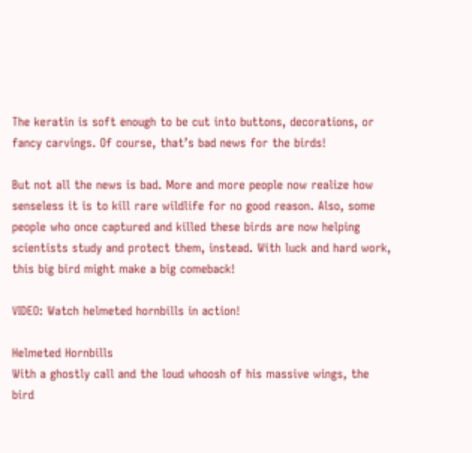The keratin is soft enough to be cut into buttons, decorations, or fancy carvings. Of course, that’s bad news for the birds!

But not all the news is bad. More and more people now realize how senseless it is to kill rare wildlife for no good reason. Also, some people who once captured and killed these birds are now helping scientists study and protect them, instead. With luck and hard work, this big bird might make a big comeback!

VIDEO: Watch helmeted hornbills in action!

Helmeted Hornbills
With a ghostly call and the loud whoosh of his massive wings, the bird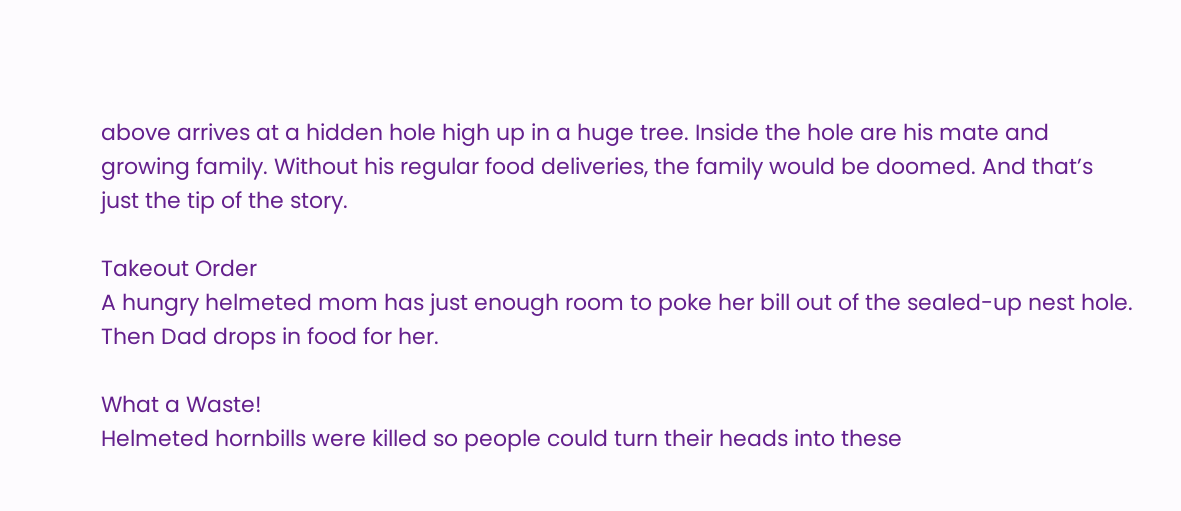above arrives at a hidden hole high up in a huge tree. Inside the hole are his mate and growing family. Without his regular food deliveries, the family would be doomed. And that’s just the tip of the story.

Takeout Order
A hungry helmeted mom has just enough room to poke her bill out of the sealed-up nest hole. Then Dad drops in food for her.

What a Waste!
Helmeted hornbills were killed so people could turn their heads into these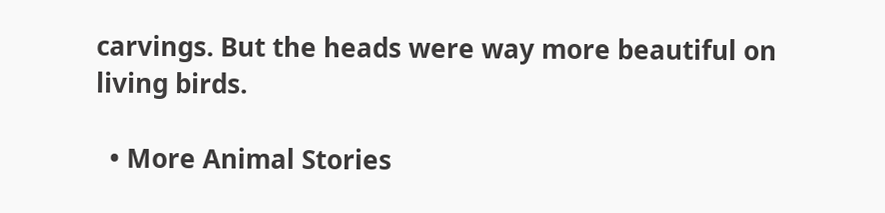carvings. But the heads were way more beautiful on living birds.

  • More Animal Stories